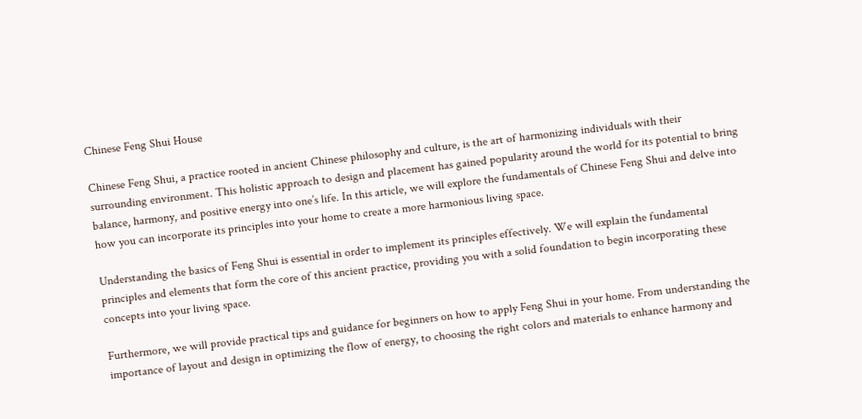Chinese Feng Shui House

Chinese Feng Shui, a practice rooted in ancient Chinese philosophy and culture, is the art of harmonizing individuals with their surrounding environment. This holistic approach to design and placement has gained popularity around the world for its potential to bring balance, harmony, and positive energy into one’s life. In this article, we will explore the fundamentals of Chinese Feng Shui and delve into how you can incorporate its principles into your home to create a more harmonious living space.

Understanding the basics of Feng Shui is essential in order to implement its principles effectively. We will explain the fundamental principles and elements that form the core of this ancient practice, providing you with a solid foundation to begin incorporating these concepts into your living space.

Furthermore, we will provide practical tips and guidance for beginners on how to apply Feng Shui in your home. From understanding the importance of layout and design in optimizing the flow of energy, to choosing the right colors and materials to enhance harmony and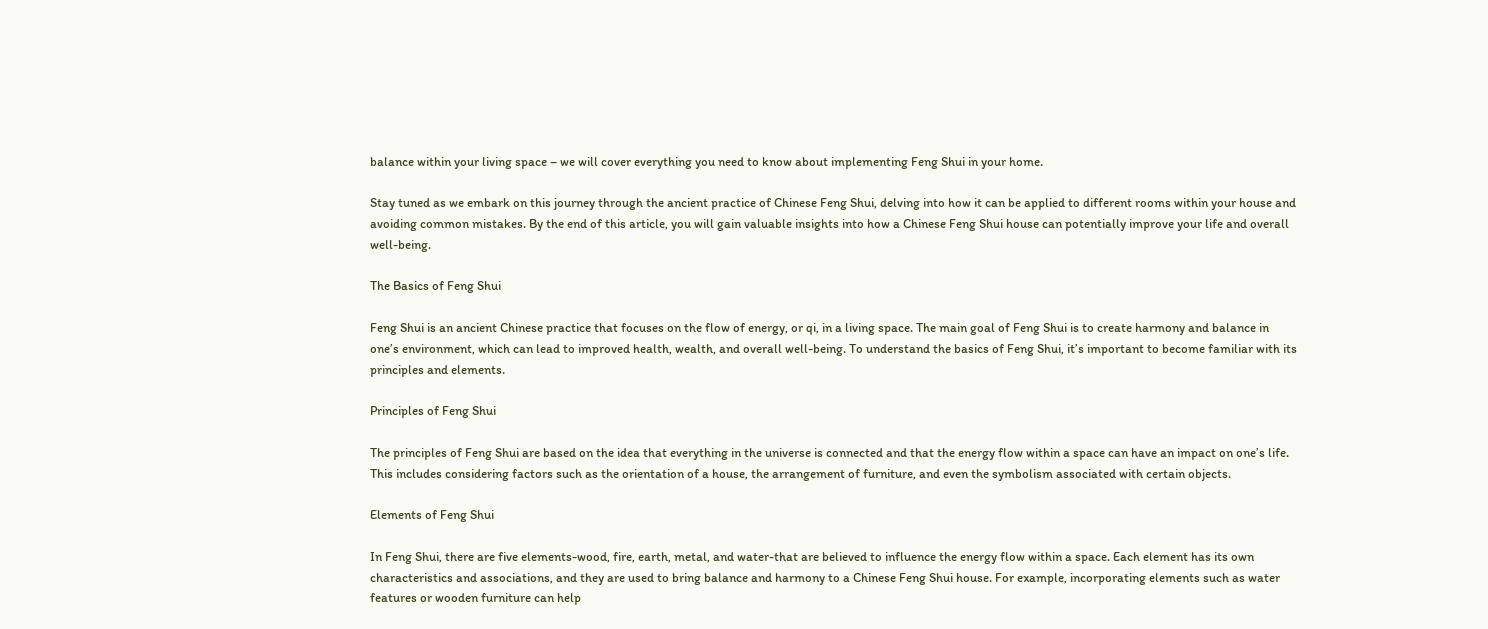balance within your living space – we will cover everything you need to know about implementing Feng Shui in your home.

Stay tuned as we embark on this journey through the ancient practice of Chinese Feng Shui, delving into how it can be applied to different rooms within your house and avoiding common mistakes. By the end of this article, you will gain valuable insights into how a Chinese Feng Shui house can potentially improve your life and overall well-being.

The Basics of Feng Shui

Feng Shui is an ancient Chinese practice that focuses on the flow of energy, or qi, in a living space. The main goal of Feng Shui is to create harmony and balance in one’s environment, which can lead to improved health, wealth, and overall well-being. To understand the basics of Feng Shui, it’s important to become familiar with its principles and elements.

Principles of Feng Shui

The principles of Feng Shui are based on the idea that everything in the universe is connected and that the energy flow within a space can have an impact on one’s life. This includes considering factors such as the orientation of a house, the arrangement of furniture, and even the symbolism associated with certain objects.

Elements of Feng Shui

In Feng Shui, there are five elements-wood, fire, earth, metal, and water-that are believed to influence the energy flow within a space. Each element has its own characteristics and associations, and they are used to bring balance and harmony to a Chinese Feng Shui house. For example, incorporating elements such as water features or wooden furniture can help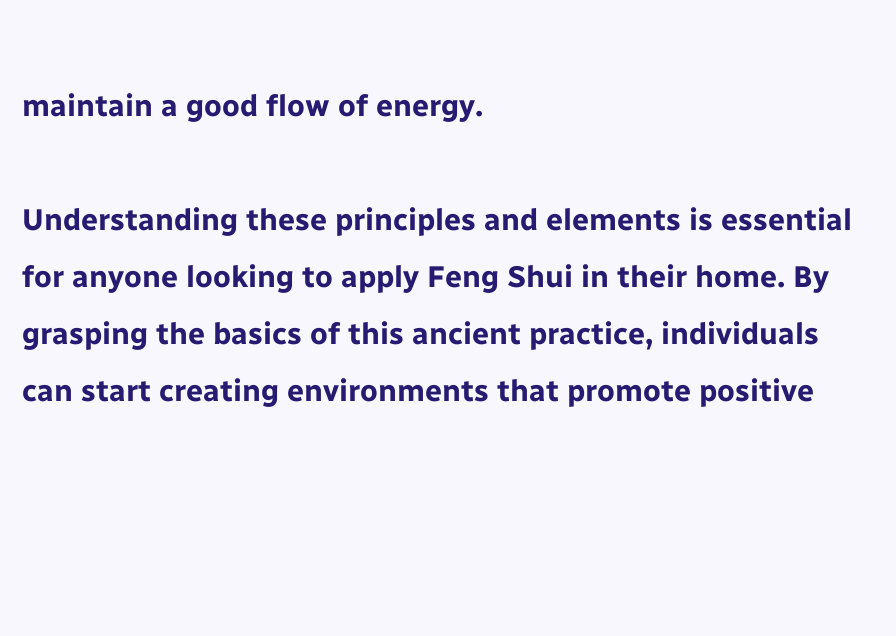maintain a good flow of energy.

Understanding these principles and elements is essential for anyone looking to apply Feng Shui in their home. By grasping the basics of this ancient practice, individuals can start creating environments that promote positive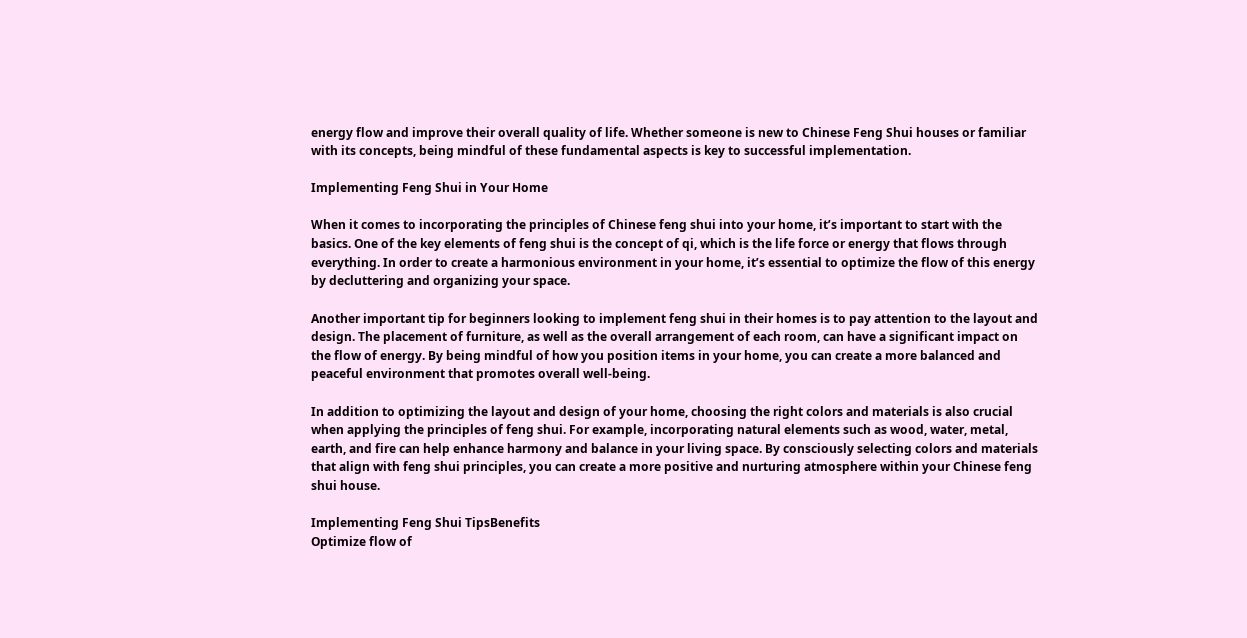energy flow and improve their overall quality of life. Whether someone is new to Chinese Feng Shui houses or familiar with its concepts, being mindful of these fundamental aspects is key to successful implementation.

Implementing Feng Shui in Your Home

When it comes to incorporating the principles of Chinese feng shui into your home, it’s important to start with the basics. One of the key elements of feng shui is the concept of qi, which is the life force or energy that flows through everything. In order to create a harmonious environment in your home, it’s essential to optimize the flow of this energy by decluttering and organizing your space.

Another important tip for beginners looking to implement feng shui in their homes is to pay attention to the layout and design. The placement of furniture, as well as the overall arrangement of each room, can have a significant impact on the flow of energy. By being mindful of how you position items in your home, you can create a more balanced and peaceful environment that promotes overall well-being.

In addition to optimizing the layout and design of your home, choosing the right colors and materials is also crucial when applying the principles of feng shui. For example, incorporating natural elements such as wood, water, metal, earth, and fire can help enhance harmony and balance in your living space. By consciously selecting colors and materials that align with feng shui principles, you can create a more positive and nurturing atmosphere within your Chinese feng shui house.

Implementing Feng Shui TipsBenefits
Optimize flow of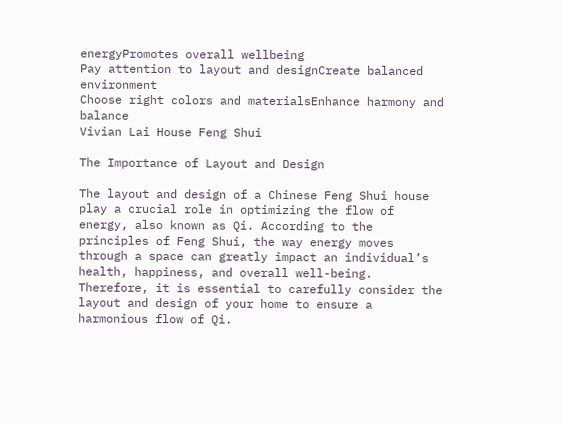energyPromotes overall wellbeing
Pay attention to layout and designCreate balanced environment
Choose right colors and materialsEnhance harmony and balance
Vivian Lai House Feng Shui

The Importance of Layout and Design

The layout and design of a Chinese Feng Shui house play a crucial role in optimizing the flow of energy, also known as Qi. According to the principles of Feng Shui, the way energy moves through a space can greatly impact an individual’s health, happiness, and overall well-being. Therefore, it is essential to carefully consider the layout and design of your home to ensure a harmonious flow of Qi.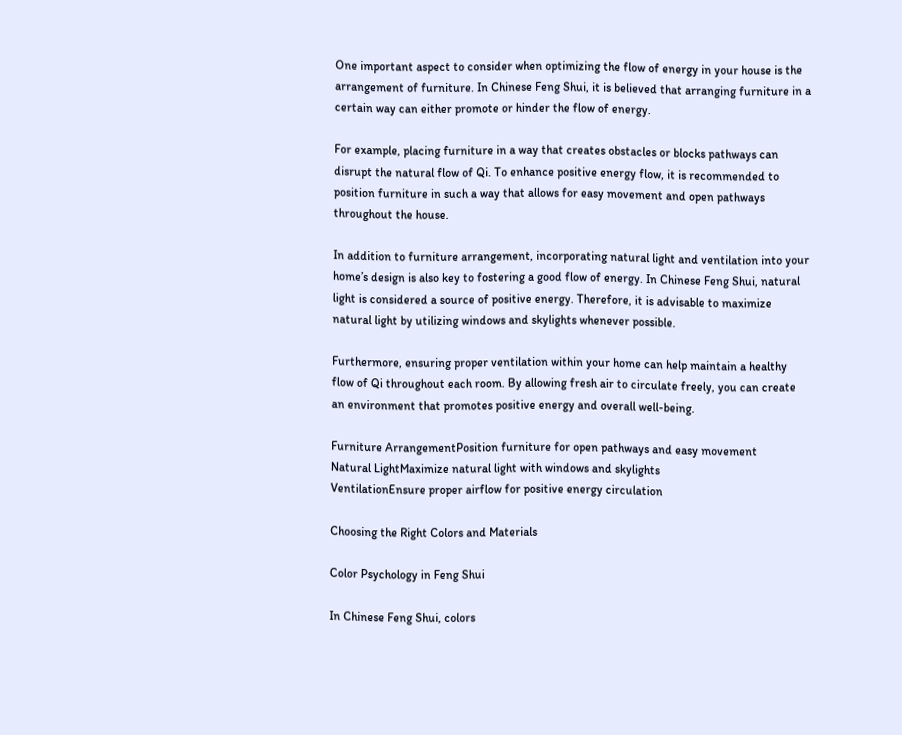One important aspect to consider when optimizing the flow of energy in your house is the arrangement of furniture. In Chinese Feng Shui, it is believed that arranging furniture in a certain way can either promote or hinder the flow of energy.

For example, placing furniture in a way that creates obstacles or blocks pathways can disrupt the natural flow of Qi. To enhance positive energy flow, it is recommended to position furniture in such a way that allows for easy movement and open pathways throughout the house.

In addition to furniture arrangement, incorporating natural light and ventilation into your home’s design is also key to fostering a good flow of energy. In Chinese Feng Shui, natural light is considered a source of positive energy. Therefore, it is advisable to maximize natural light by utilizing windows and skylights whenever possible.

Furthermore, ensuring proper ventilation within your home can help maintain a healthy flow of Qi throughout each room. By allowing fresh air to circulate freely, you can create an environment that promotes positive energy and overall well-being.

Furniture ArrangementPosition furniture for open pathways and easy movement
Natural LightMaximize natural light with windows and skylights
VentilationEnsure proper airflow for positive energy circulation

Choosing the Right Colors and Materials

Color Psychology in Feng Shui

In Chinese Feng Shui, colors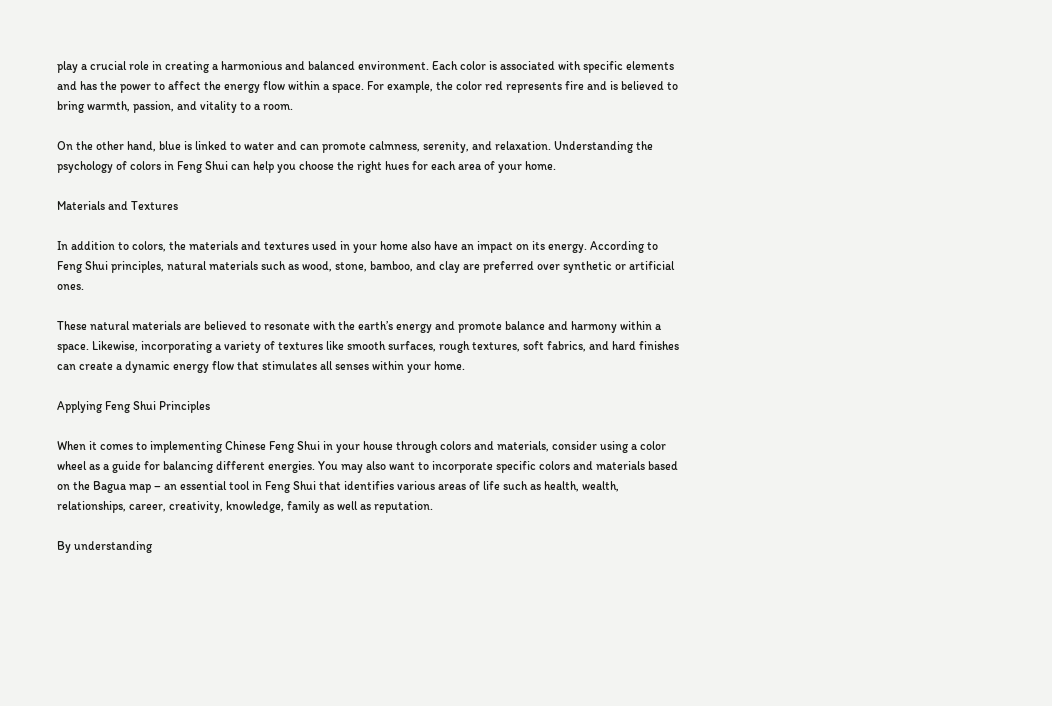play a crucial role in creating a harmonious and balanced environment. Each color is associated with specific elements and has the power to affect the energy flow within a space. For example, the color red represents fire and is believed to bring warmth, passion, and vitality to a room.

On the other hand, blue is linked to water and can promote calmness, serenity, and relaxation. Understanding the psychology of colors in Feng Shui can help you choose the right hues for each area of your home.

Materials and Textures

In addition to colors, the materials and textures used in your home also have an impact on its energy. According to Feng Shui principles, natural materials such as wood, stone, bamboo, and clay are preferred over synthetic or artificial ones.

These natural materials are believed to resonate with the earth’s energy and promote balance and harmony within a space. Likewise, incorporating a variety of textures like smooth surfaces, rough textures, soft fabrics, and hard finishes can create a dynamic energy flow that stimulates all senses within your home.

Applying Feng Shui Principles

When it comes to implementing Chinese Feng Shui in your house through colors and materials, consider using a color wheel as a guide for balancing different energies. You may also want to incorporate specific colors and materials based on the Bagua map – an essential tool in Feng Shui that identifies various areas of life such as health, wealth, relationships, career, creativity, knowledge, family as well as reputation.

By understanding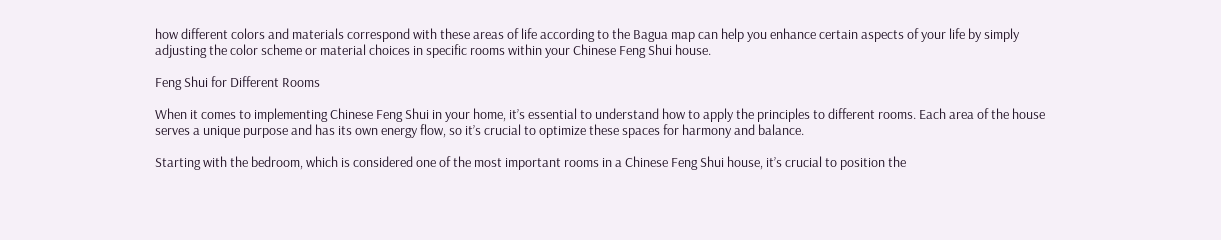how different colors and materials correspond with these areas of life according to the Bagua map can help you enhance certain aspects of your life by simply adjusting the color scheme or material choices in specific rooms within your Chinese Feng Shui house.

Feng Shui for Different Rooms

When it comes to implementing Chinese Feng Shui in your home, it’s essential to understand how to apply the principles to different rooms. Each area of the house serves a unique purpose and has its own energy flow, so it’s crucial to optimize these spaces for harmony and balance.

Starting with the bedroom, which is considered one of the most important rooms in a Chinese Feng Shui house, it’s crucial to position the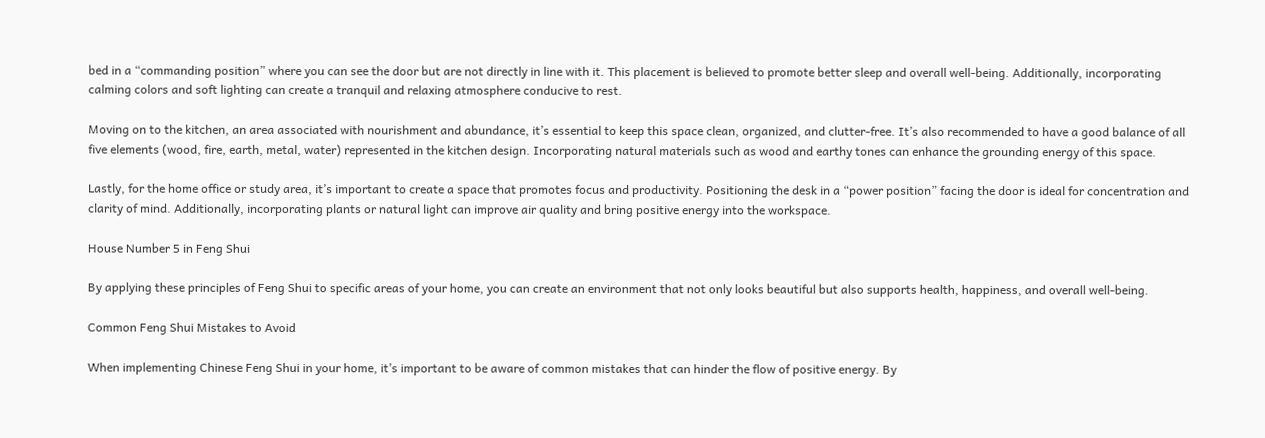bed in a “commanding position” where you can see the door but are not directly in line with it. This placement is believed to promote better sleep and overall well-being. Additionally, incorporating calming colors and soft lighting can create a tranquil and relaxing atmosphere conducive to rest.

Moving on to the kitchen, an area associated with nourishment and abundance, it’s essential to keep this space clean, organized, and clutter-free. It’s also recommended to have a good balance of all five elements (wood, fire, earth, metal, water) represented in the kitchen design. Incorporating natural materials such as wood and earthy tones can enhance the grounding energy of this space.

Lastly, for the home office or study area, it’s important to create a space that promotes focus and productivity. Positioning the desk in a “power position” facing the door is ideal for concentration and clarity of mind. Additionally, incorporating plants or natural light can improve air quality and bring positive energy into the workspace.

House Number 5 in Feng Shui

By applying these principles of Feng Shui to specific areas of your home, you can create an environment that not only looks beautiful but also supports health, happiness, and overall well-being.

Common Feng Shui Mistakes to Avoid

When implementing Chinese Feng Shui in your home, it’s important to be aware of common mistakes that can hinder the flow of positive energy. By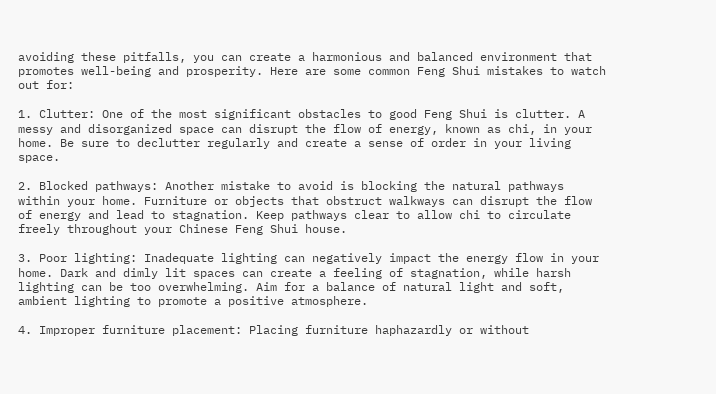avoiding these pitfalls, you can create a harmonious and balanced environment that promotes well-being and prosperity. Here are some common Feng Shui mistakes to watch out for:

1. Clutter: One of the most significant obstacles to good Feng Shui is clutter. A messy and disorganized space can disrupt the flow of energy, known as chi, in your home. Be sure to declutter regularly and create a sense of order in your living space.

2. Blocked pathways: Another mistake to avoid is blocking the natural pathways within your home. Furniture or objects that obstruct walkways can disrupt the flow of energy and lead to stagnation. Keep pathways clear to allow chi to circulate freely throughout your Chinese Feng Shui house.

3. Poor lighting: Inadequate lighting can negatively impact the energy flow in your home. Dark and dimly lit spaces can create a feeling of stagnation, while harsh lighting can be too overwhelming. Aim for a balance of natural light and soft, ambient lighting to promote a positive atmosphere.

4. Improper furniture placement: Placing furniture haphazardly or without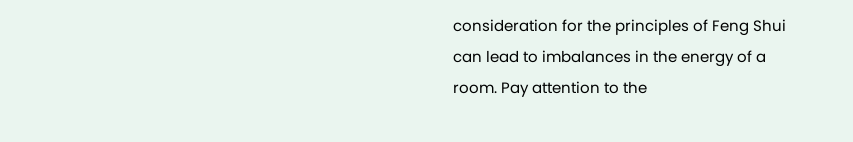consideration for the principles of Feng Shui can lead to imbalances in the energy of a room. Pay attention to the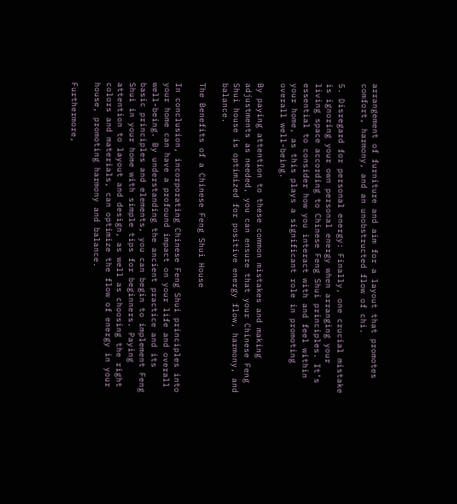arrangement of furniture and aim for a layout that promotes comfort, harmony, and an unobstructed flow of chi.

5. Disregard for personal energy: Finally, one crucial mistake is ignoring your own personal energy when arranging your living space according to Chinese Feng Shui principles. It’s essential to consider how you interact with and feel within your home, as this plays a significant role in promoting overall well-being.

By paying attention to these common mistakes and making adjustments as needed, you can ensure that your Chinese Feng Shui house is optimized for positive energy flow, harmony, and balance.

The Benefits of a Chinese Feng Shui House

In conclusion, incorporating Chinese Feng Shui principles into your home can have a profound impact on your life and overall well-being. By understanding the ancient practice and its basic principles and elements, you can begin to implement Feng Shui in your home with simple tips for beginners. Paying attention to layout and design, as well as choosing the right colors and materials, can optimize the flow of energy in your house, promoting harmony and balance.

Furthermore,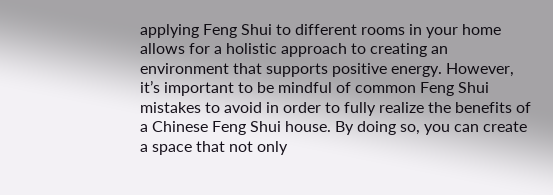applying Feng Shui to different rooms in your home allows for a holistic approach to creating an environment that supports positive energy. However, it’s important to be mindful of common Feng Shui mistakes to avoid in order to fully realize the benefits of a Chinese Feng Shui house. By doing so, you can create a space that not only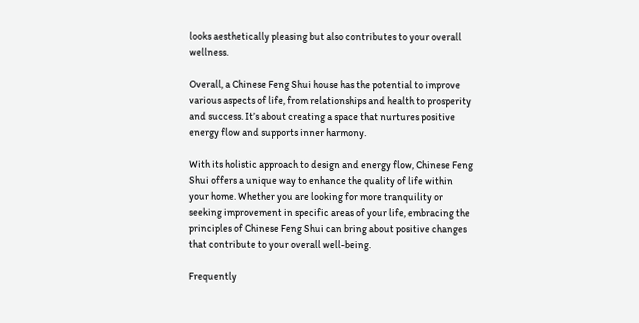looks aesthetically pleasing but also contributes to your overall wellness.

Overall, a Chinese Feng Shui house has the potential to improve various aspects of life, from relationships and health to prosperity and success. It’s about creating a space that nurtures positive energy flow and supports inner harmony.

With its holistic approach to design and energy flow, Chinese Feng Shui offers a unique way to enhance the quality of life within your home. Whether you are looking for more tranquility or seeking improvement in specific areas of your life, embracing the principles of Chinese Feng Shui can bring about positive changes that contribute to your overall well-being.

Frequently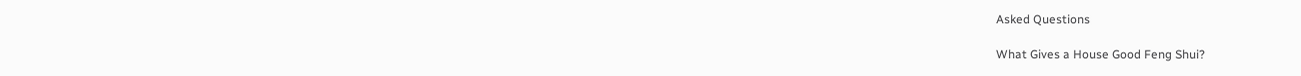Asked Questions

What Gives a House Good Feng Shui?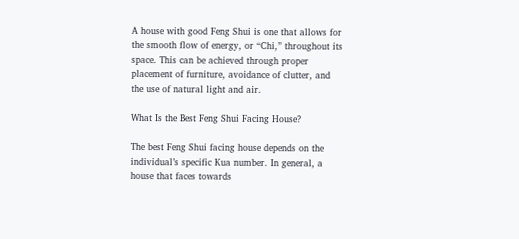A house with good Feng Shui is one that allows for the smooth flow of energy, or “Chi,” throughout its space. This can be achieved through proper placement of furniture, avoidance of clutter, and the use of natural light and air.

What Is the Best Feng Shui Facing House?

The best Feng Shui facing house depends on the individual’s specific Kua number. In general, a house that faces towards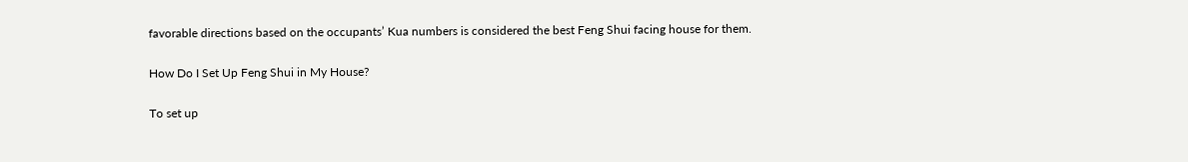favorable directions based on the occupants’ Kua numbers is considered the best Feng Shui facing house for them.

How Do I Set Up Feng Shui in My House?

To set up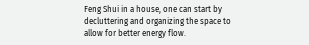Feng Shui in a house, one can start by decluttering and organizing the space to allow for better energy flow.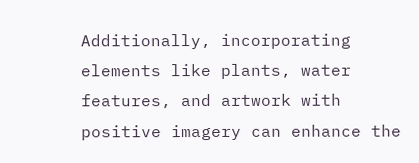Additionally, incorporating elements like plants, water features, and artwork with positive imagery can enhance the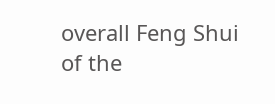overall Feng Shui of the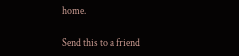home.

Send this to a friend